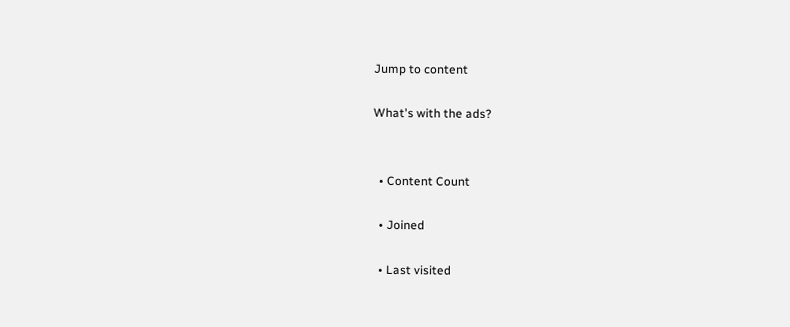Jump to content

What's with the ads?


  • Content Count

  • Joined

  • Last visited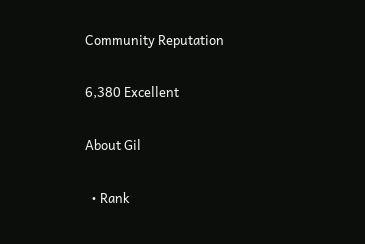Community Reputation

6,380 Excellent

About Gil

  • Rank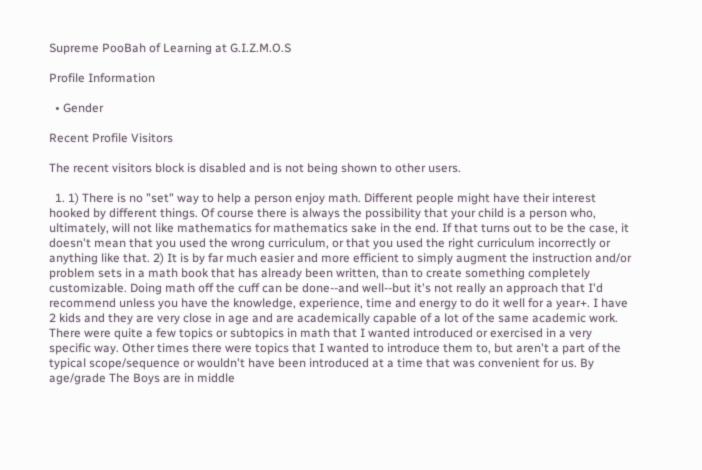Supreme PooBah of Learning at G.I.Z.M.O.S

Profile Information

  • Gender

Recent Profile Visitors

The recent visitors block is disabled and is not being shown to other users.

  1. 1) There is no "set" way to help a person enjoy math. Different people might have their interest hooked by different things. Of course there is always the possibility that your child is a person who, ultimately, will not like mathematics for mathematics sake in the end. If that turns out to be the case, it doesn't mean that you used the wrong curriculum, or that you used the right curriculum incorrectly or anything like that. 2) It is by far much easier and more efficient to simply augment the instruction and/or problem sets in a math book that has already been written, than to create something completely customizable. Doing math off the cuff can be done--and well--but it's not really an approach that I'd recommend unless you have the knowledge, experience, time and energy to do it well for a year+. I have 2 kids and they are very close in age and are academically capable of a lot of the same academic work. There were quite a few topics or subtopics in math that I wanted introduced or exercised in a very specific way. Other times there were topics that I wanted to introduce them to, but aren't a part of the typical scope/sequence or wouldn't have been introduced at a time that was convenient for us. By age/grade The Boys are in middle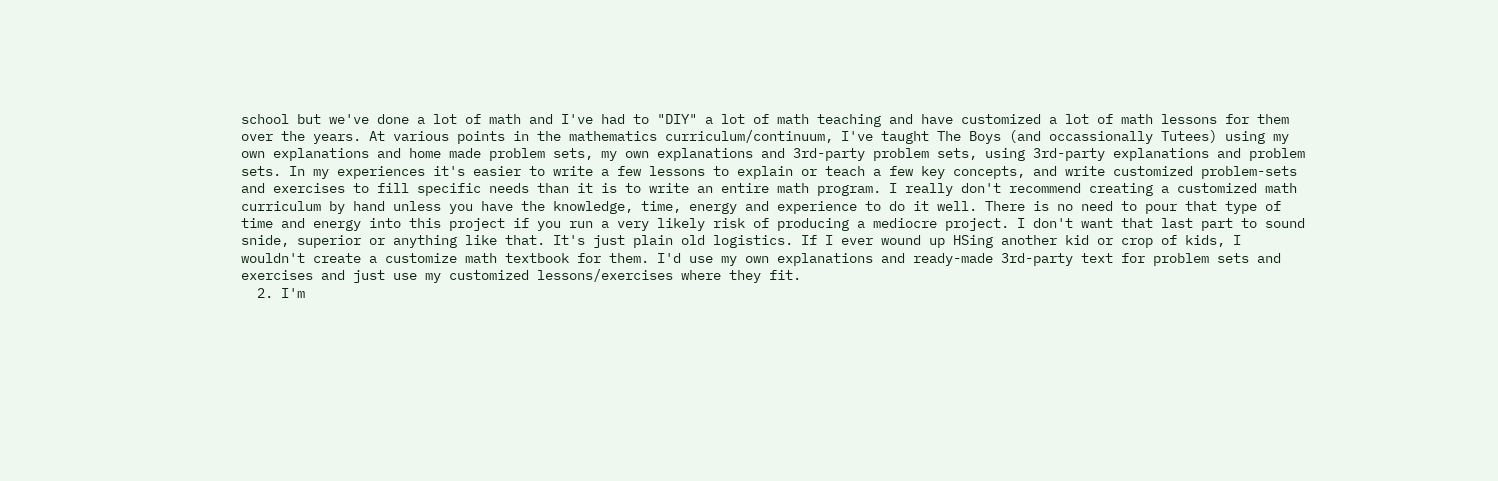school but we've done a lot of math and I've had to "DIY" a lot of math teaching and have customized a lot of math lessons for them over the years. At various points in the mathematics curriculum/continuum, I've taught The Boys (and occassionally Tutees) using my own explanations and home made problem sets, my own explanations and 3rd-party problem sets, using 3rd-party explanations and problem sets. In my experiences it's easier to write a few lessons to explain or teach a few key concepts, and write customized problem-sets and exercises to fill specific needs than it is to write an entire math program. I really don't recommend creating a customized math curriculum by hand unless you have the knowledge, time, energy and experience to do it well. There is no need to pour that type of time and energy into this project if you run a very likely risk of producing a mediocre project. I don't want that last part to sound snide, superior or anything like that. It's just plain old logistics. If I ever wound up HSing another kid or crop of kids, I wouldn't create a customize math textbook for them. I'd use my own explanations and ready-made 3rd-party text for problem sets and exercises and just use my customized lessons/exercises where they fit.
  2. I'm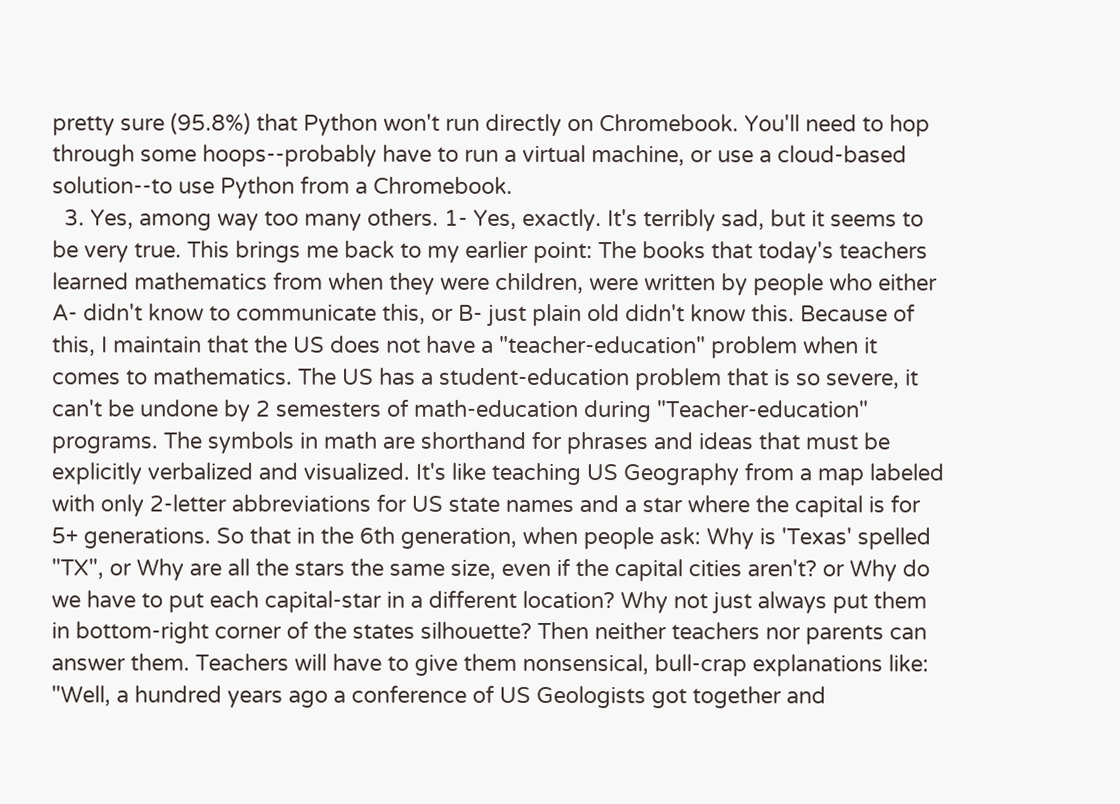pretty sure (95.8%) that Python won't run directly on Chromebook. You'll need to hop through some hoops--probably have to run a virtual machine, or use a cloud-based solution--to use Python from a Chromebook.
  3. Yes, among way too many others. 1- Yes, exactly. It's terribly sad, but it seems to be very true. This brings me back to my earlier point: The books that today's teachers learned mathematics from when they were children, were written by people who either A- didn't know to communicate this, or B- just plain old didn't know this. Because of this, I maintain that the US does not have a "teacher-education" problem when it comes to mathematics. The US has a student-education problem that is so severe, it can't be undone by 2 semesters of math-education during "Teacher-education" programs. The symbols in math are shorthand for phrases and ideas that must be explicitly verbalized and visualized. It's like teaching US Geography from a map labeled with only 2-letter abbreviations for US state names and a star where the capital is for 5+ generations. So that in the 6th generation, when people ask: Why is 'Texas' spelled "TX", or Why are all the stars the same size, even if the capital cities aren't? or Why do we have to put each capital-star in a different location? Why not just always put them in bottom-right corner of the states silhouette? Then neither teachers nor parents can answer them. Teachers will have to give them nonsensical, bull-crap explanations like: "Well, a hundred years ago a conference of US Geologists got together and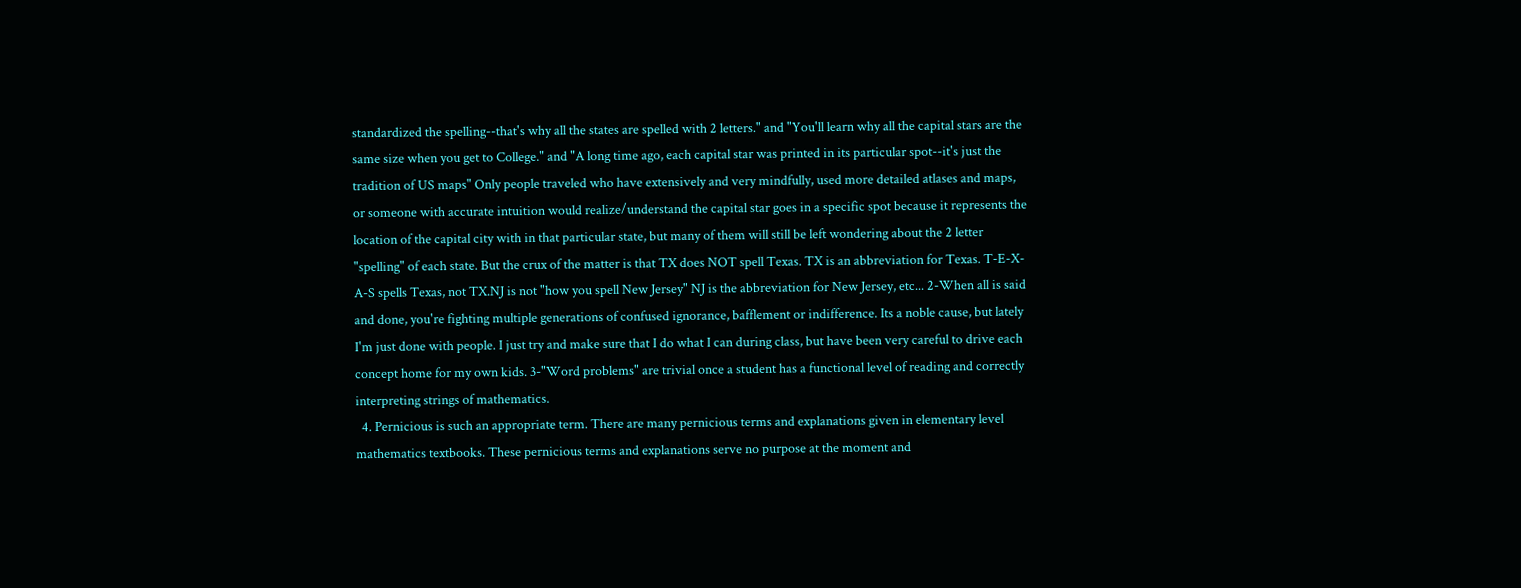standardized the spelling--that's why all the states are spelled with 2 letters." and "You'll learn why all the capital stars are the same size when you get to College." and "A long time ago, each capital star was printed in its particular spot--it's just the tradition of US maps" Only people traveled who have extensively and very mindfully, used more detailed atlases and maps, or someone with accurate intuition would realize/understand the capital star goes in a specific spot because it represents the location of the capital city with in that particular state, but many of them will still be left wondering about the 2 letter "spelling" of each state. But the crux of the matter is that TX does NOT spell Texas. TX is an abbreviation for Texas. T-E-X-A-S spells Texas, not TX.NJ is not "how you spell New Jersey" NJ is the abbreviation for New Jersey, etc... 2-When all is said and done, you're fighting multiple generations of confused ignorance, bafflement or indifference. Its a noble cause, but lately I'm just done with people. I just try and make sure that I do what I can during class, but have been very careful to drive each concept home for my own kids. 3-"Word problems" are trivial once a student has a functional level of reading and correctly interpreting strings of mathematics.
  4. Pernicious is such an appropriate term. There are many pernicious terms and explanations given in elementary level mathematics textbooks. These pernicious terms and explanations serve no purpose at the moment and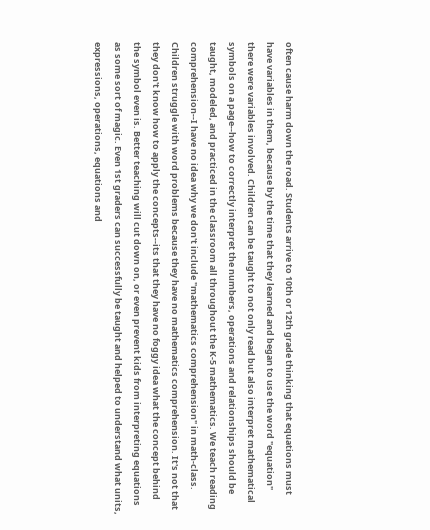often cause harm down the road. Students arrive to 10th or 12th grade thinking that equations must have variables in them, because by the time that they learned and began to use the word "equation" there were variables involved. Children can be taught to not only read but also interpret mathematical symbols on a page--how to correctly interpret the numbers, operations and relationships should be taught, modeled, and practiced in the classroom all throughout the K-5 mathematics. We teach reading comprehension--I have no idea why we don't include "mathematics comprehension" in math-class. Children struggle with word problems because they have no mathematics comprehension. It's not that they don't know how to apply the concepts--its that they have no foggy idea what the concept behind the symbol even is. Better teaching will cut down on, or even prevent kids from interpreting equations as some sort of magic. Even 1st graders can successfully be taught and helped to understand what units, expressions, operations, equations and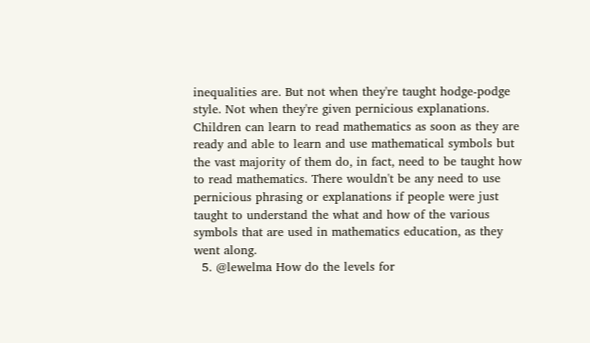inequalities are. But not when they're taught hodge-podge style. Not when they're given pernicious explanations. Children can learn to read mathematics as soon as they are ready and able to learn and use mathematical symbols but the vast majority of them do, in fact, need to be taught how to read mathematics. There wouldn't be any need to use pernicious phrasing or explanations if people were just taught to understand the what and how of the various symbols that are used in mathematics education, as they went along.
  5. @lewelma How do the levels for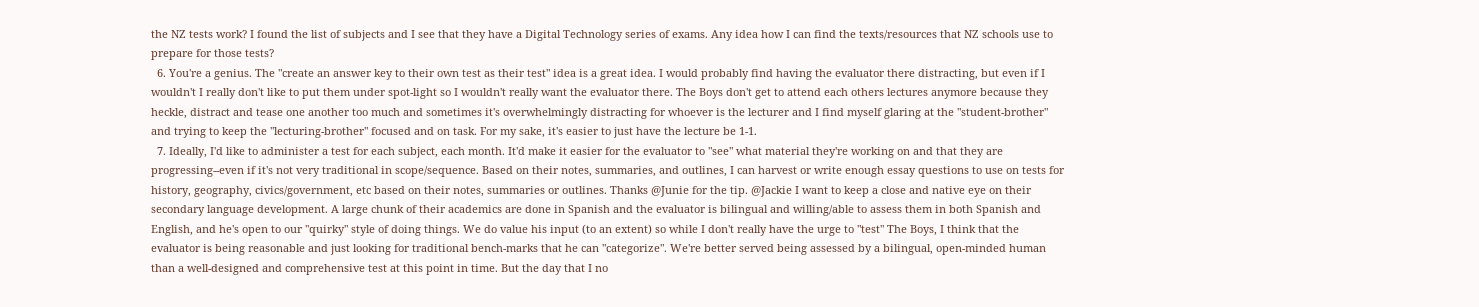the NZ tests work? I found the list of subjects and I see that they have a Digital Technology series of exams. Any idea how I can find the texts/resources that NZ schools use to prepare for those tests?
  6. You're a genius. The "create an answer key to their own test as their test" idea is a great idea. I would probably find having the evaluator there distracting, but even if I wouldn't I really don't like to put them under spot-light so I wouldn't really want the evaluator there. The Boys don't get to attend each others lectures anymore because they heckle, distract and tease one another too much and sometimes it's overwhelmingly distracting for whoever is the lecturer and I find myself glaring at the "student-brother" and trying to keep the "lecturing-brother" focused and on task. For my sake, it's easier to just have the lecture be 1-1.
  7. Ideally, I'd like to administer a test for each subject, each month. It'd make it easier for the evaluator to "see" what material they're working on and that they are progressing--even if it's not very traditional in scope/sequence. Based on their notes, summaries, and outlines, I can harvest or write enough essay questions to use on tests for history, geography, civics/government, etc based on their notes, summaries or outlines. Thanks @Junie for the tip. @Jackie I want to keep a close and native eye on their secondary language development. A large chunk of their academics are done in Spanish and the evaluator is bilingual and willing/able to assess them in both Spanish and English, and he's open to our "quirky" style of doing things. We do value his input (to an extent) so while I don't really have the urge to "test" The Boys, I think that the evaluator is being reasonable and just looking for traditional bench-marks that he can "categorize". We're better served being assessed by a bilingual, open-minded human than a well-designed and comprehensive test at this point in time. But the day that I no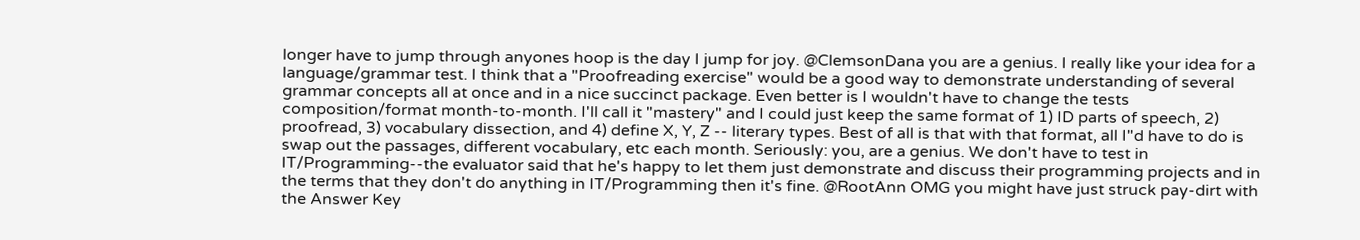longer have to jump through anyones hoop is the day I jump for joy. @ClemsonDana you are a genius. I really like your idea for a language/grammar test. I think that a "Proofreading exercise" would be a good way to demonstrate understanding of several grammar concepts all at once and in a nice succinct package. Even better is I wouldn't have to change the tests composition/format month-to-month. I'll call it "mastery" and I could just keep the same format of 1) ID parts of speech, 2) proofread, 3) vocabulary dissection, and 4) define X, Y, Z -- literary types. Best of all is that with that format, all I"d have to do is swap out the passages, different vocabulary, etc each month. Seriously: you, are a genius. We don't have to test in IT/Programming--the evaluator said that he's happy to let them just demonstrate and discuss their programming projects and in the terms that they don't do anything in IT/Programming then it's fine. @RootAnn OMG you might have just struck pay-dirt with the Answer Key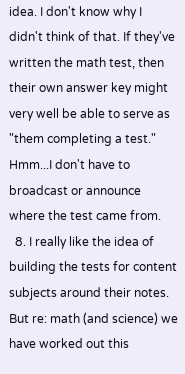idea. I don't know why I didn't think of that. If they've written the math test, then their own answer key might very well be able to serve as "them completing a test." Hmm...I don't have to broadcast or announce where the test came from.
  8. I really like the idea of building the tests for content subjects around their notes. But re: math (and science) we have worked out this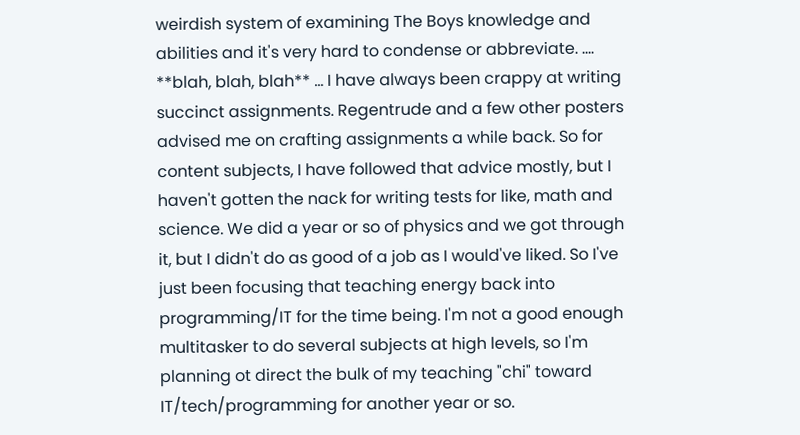weirdish system of examining The Boys knowledge and abilities and it's very hard to condense or abbreviate. .... **blah, blah, blah** ... I have always been crappy at writing succinct assignments. Regentrude and a few other posters advised me on crafting assignments a while back. So for content subjects, I have followed that advice mostly, but I haven't gotten the nack for writing tests for like, math and science. We did a year or so of physics and we got through it, but I didn't do as good of a job as I would've liked. So I've just been focusing that teaching energy back into programming/IT for the time being. I'm not a good enough multitasker to do several subjects at high levels, so I'm planning ot direct the bulk of my teaching "chi" toward IT/tech/programming for another year or so.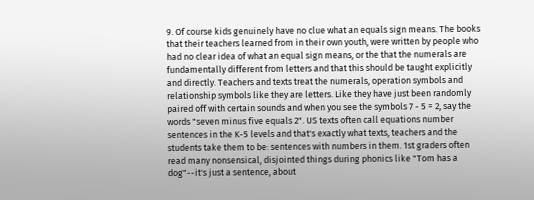9. Of course kids genuinely have no clue what an equals sign means. The books that their teachers learned from in their own youth, were written by people who had no clear idea of what an equal sign means, or the that the numerals are fundamentally different from letters and that this should be taught explicitly and directly. Teachers and texts treat the numerals, operation symbols and relationship symbols like they are letters. Like they have just been randomly paired off with certain sounds and when you see the symbols 7 - 5 = 2, say the words "seven minus five equals 2". US texts often call equations number sentences in the K-5 levels and that's exactly what texts, teachers and the students take them to be: sentences with numbers in them. 1st graders often read many nonsensical, disjointed things during phonics like "Tom has a dog"--it's just a sentence, about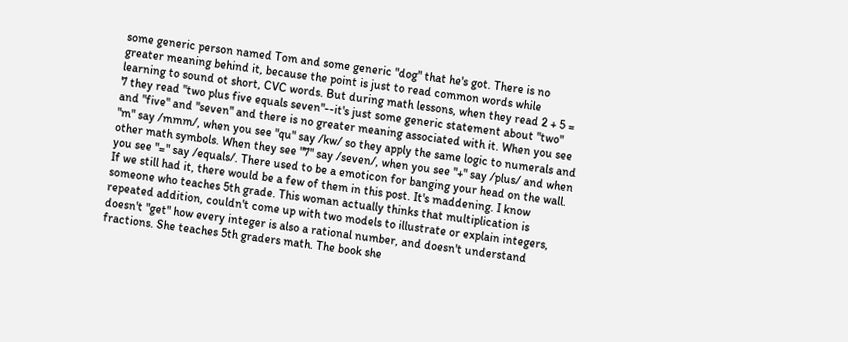some generic person named Tom and some generic "dog" that he's got. There is no greater meaning behind it, because the point is just to read common words while learning to sound ot short, CVC words. But during math lessons, when they read 2 + 5 = 7 they read "two plus five equals seven"--it's just some generic statement about "two" and "five" and "seven" and there is no greater meaning associated with it. When you see "m" say /mmm/, when you see "qu" say /kw/ so they apply the same logic to numerals and other math symbols. When they see "7" say /seven/, when you see "+" say /plus/ and when you see "=" say /equals/. There used to be a emoticon for banging your head on the wall. If we still had it, there would be a few of them in this post. It's maddening. I know someone who teaches 5th grade. This woman actually thinks that multiplication is repeated addition, couldn't come up with two models to illustrate or explain integers, doesn't "get" how every integer is also a rational number, and doesn't understand fractions. She teaches 5th graders math. The book she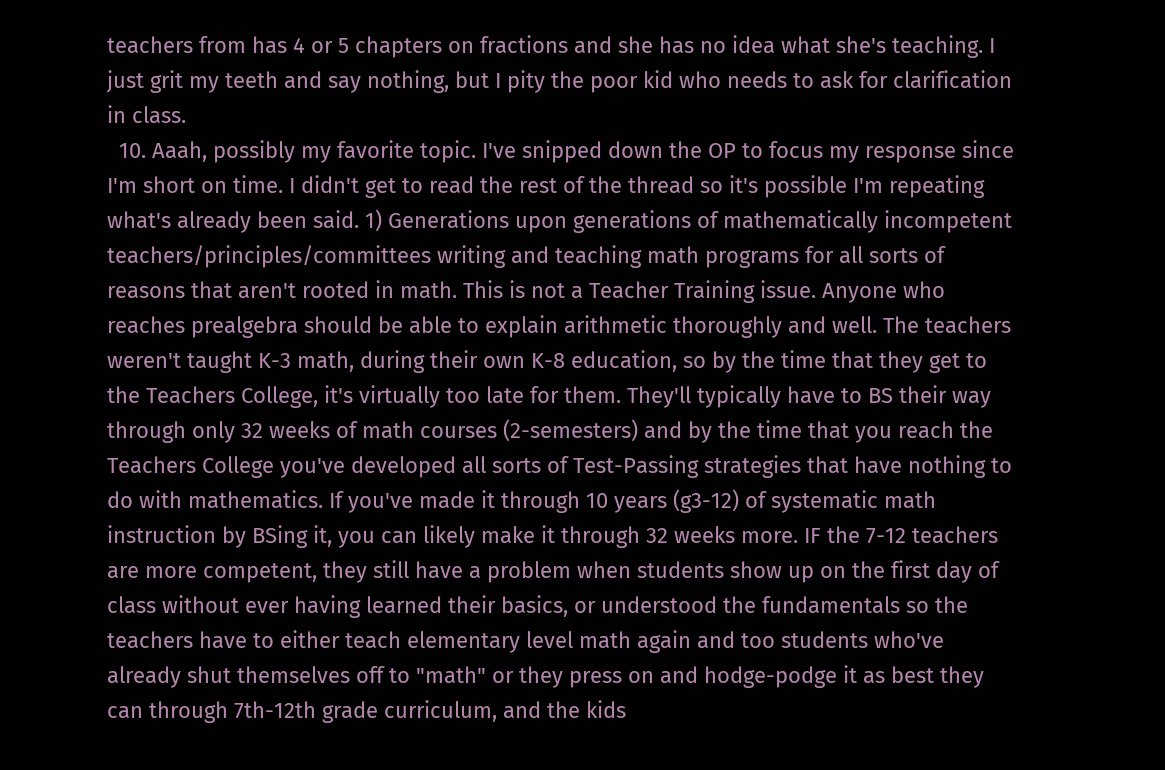teachers from has 4 or 5 chapters on fractions and she has no idea what she's teaching. I just grit my teeth and say nothing, but I pity the poor kid who needs to ask for clarification in class.
  10. Aaah, possibly my favorite topic. I've snipped down the OP to focus my response since I'm short on time. I didn't get to read the rest of the thread so it's possible I'm repeating what's already been said. 1) Generations upon generations of mathematically incompetent teachers/principles/committees writing and teaching math programs for all sorts of reasons that aren't rooted in math. This is not a Teacher Training issue. Anyone who reaches prealgebra should be able to explain arithmetic thoroughly and well. The teachers weren't taught K-3 math, during their own K-8 education, so by the time that they get to the Teachers College, it's virtually too late for them. They'll typically have to BS their way through only 32 weeks of math courses (2-semesters) and by the time that you reach the Teachers College you've developed all sorts of Test-Passing strategies that have nothing to do with mathematics. If you've made it through 10 years (g3-12) of systematic math instruction by BSing it, you can likely make it through 32 weeks more. IF the 7-12 teachers are more competent, they still have a problem when students show up on the first day of class without ever having learned their basics, or understood the fundamentals so the teachers have to either teach elementary level math again and too students who've already shut themselves off to "math" or they press on and hodge-podge it as best they can through 7th-12th grade curriculum, and the kids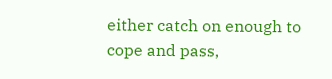either catch on enough to cope and pass,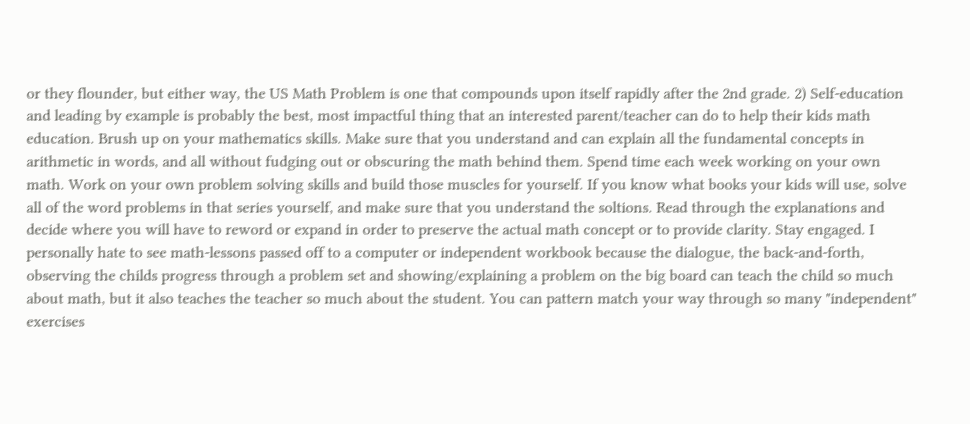or they flounder, but either way, the US Math Problem is one that compounds upon itself rapidly after the 2nd grade. 2) Self-education and leading by example is probably the best, most impactful thing that an interested parent/teacher can do to help their kids math education. Brush up on your mathematics skills. Make sure that you understand and can explain all the fundamental concepts in arithmetic in words, and all without fudging out or obscuring the math behind them. Spend time each week working on your own math. Work on your own problem solving skills and build those muscles for yourself. If you know what books your kids will use, solve all of the word problems in that series yourself, and make sure that you understand the soltions. Read through the explanations and decide where you will have to reword or expand in order to preserve the actual math concept or to provide clarity. Stay engaged. I personally hate to see math-lessons passed off to a computer or independent workbook because the dialogue, the back-and-forth, observing the childs progress through a problem set and showing/explaining a problem on the big board can teach the child so much about math, but it also teaches the teacher so much about the student. You can pattern match your way through so many "independent" exercises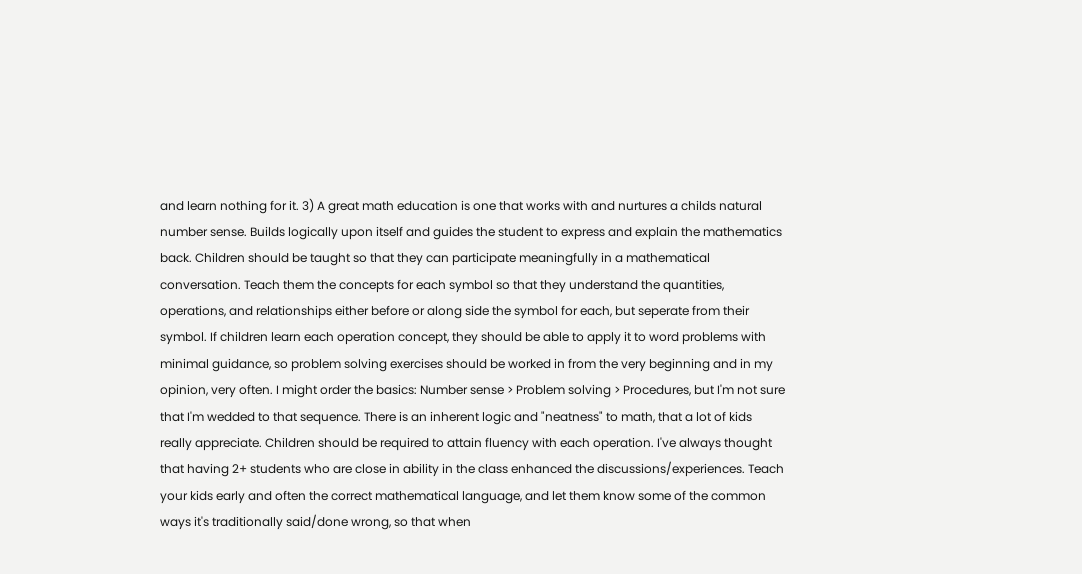and learn nothing for it. 3) A great math education is one that works with and nurtures a childs natural number sense. Builds logically upon itself and guides the student to express and explain the mathematics back. Children should be taught so that they can participate meaningfully in a mathematical conversation. Teach them the concepts for each symbol so that they understand the quantities, operations, and relationships either before or along side the symbol for each, but seperate from their symbol. If children learn each operation concept, they should be able to apply it to word problems with minimal guidance, so problem solving exercises should be worked in from the very beginning and in my opinion, very often. I might order the basics: Number sense > Problem solving > Procedures, but I'm not sure that I'm wedded to that sequence. There is an inherent logic and "neatness" to math, that a lot of kids really appreciate. Children should be required to attain fluency with each operation. I've always thought that having 2+ students who are close in ability in the class enhanced the discussions/experiences. Teach your kids early and often the correct mathematical language, and let them know some of the common ways it's traditionally said/done wrong, so that when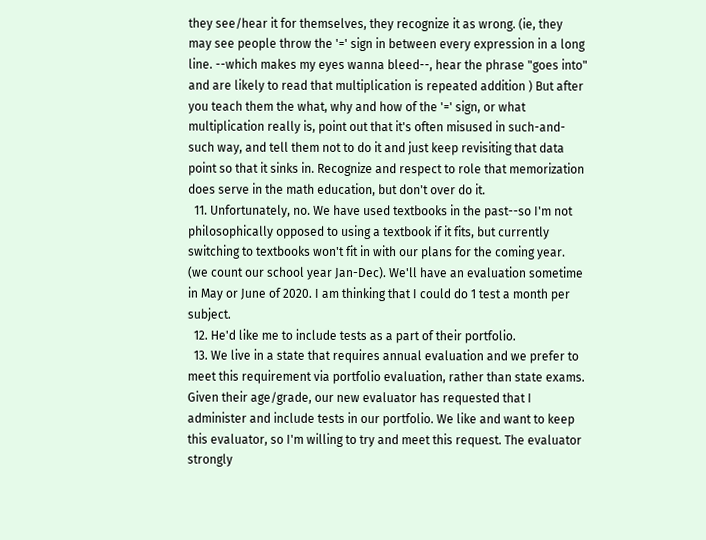they see/hear it for themselves, they recognize it as wrong. (ie, they may see people throw the '=' sign in between every expression in a long line. --which makes my eyes wanna bleed--, hear the phrase "goes into" and are likely to read that multiplication is repeated addition ) But after you teach them the what, why and how of the '=' sign, or what multiplication really is, point out that it's often misused in such-and-such way, and tell them not to do it and just keep revisiting that data point so that it sinks in. Recognize and respect to role that memorization does serve in the math education, but don't over do it.
  11. Unfortunately, no. We have used textbooks in the past--so I'm not philosophically opposed to using a textbook if it fits, but currently switching to textbooks won't fit in with our plans for the coming year. (we count our school year Jan-Dec). We'll have an evaluation sometime in May or June of 2020. I am thinking that I could do 1 test a month per subject.
  12. He'd like me to include tests as a part of their portfolio.
  13. We live in a state that requires annual evaluation and we prefer to meet this requirement via portfolio evaluation, rather than state exams. Given their age/grade, our new evaluator has requested that I administer and include tests in our portfolio. We like and want to keep this evaluator, so I'm willing to try and meet this request. The evaluator strongly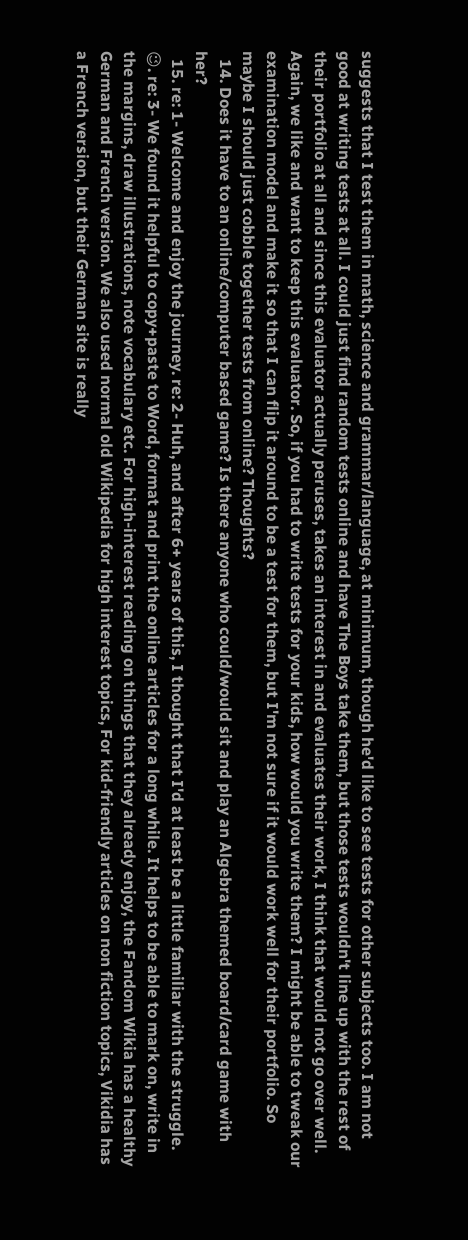suggests that I test them in math, science and grammar/language, at minimum, though he'd like to see tests for other subjects too. I am not good at writing tests at all. I could just find random tests online and have The Boys take them, but those tests wouldn't line up with the rest of their portfolio at all and since this evaluator actually peruses, takes an interest in and evaluates their work, I think that would not go over well. Again, we like and want to keep this evaluator. So, if you had to write tests for your kids, how would you write them? I might be able to tweak our examination model and make it so that I can flip it around to be a test for them, but I'm not sure if it would work well for their portfolio. So maybe I should just cobble together tests from online? Thoughts?
  14. Does it have to an online/computer based game? Is there anyone who could/would sit and play an Algebra themed board/card game with her?
  15. re: 1- Welcome and enjoy the journey. re: 2- Huh, and after 6+ years of this, I thought that I'd at least be a little familiar with the struggle. 😉. re: 3- We found it helpful to copy+paste to Word, format and print the online articles for a long while. It helps to be able to mark on, write in the margins, draw illustrations, note vocabulary etc. For high-interest reading on things that they already enjoy, the Fandom Wikia has a healthy German and French version. We also used normal old Wikipedia for high interest topics, For kid-friendly articles on non fiction topics, Vikidia has a French version, but their German site is really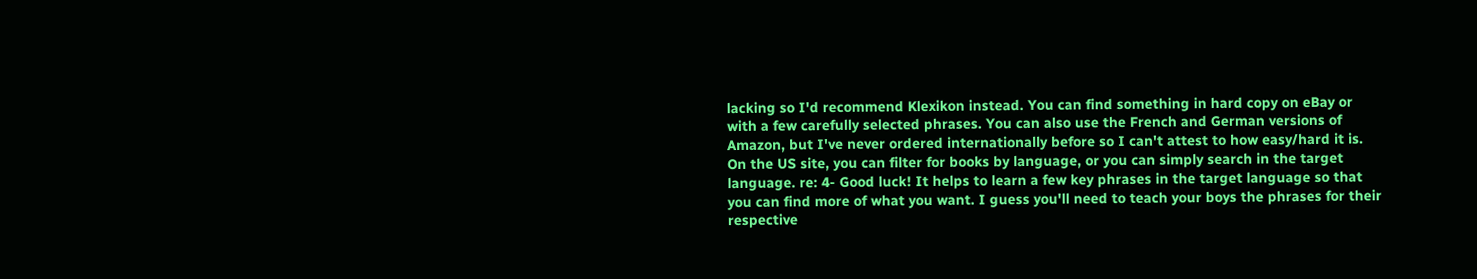lacking so I'd recommend Klexikon instead. You can find something in hard copy on eBay or with a few carefully selected phrases. You can also use the French and German versions of Amazon, but I've never ordered internationally before so I can't attest to how easy/hard it is. On the US site, you can filter for books by language, or you can simply search in the target language. re: 4- Good luck! It helps to learn a few key phrases in the target language so that you can find more of what you want. I guess you'll need to teach your boys the phrases for their respective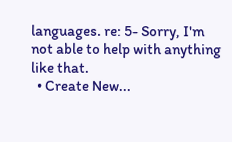languages. re: 5- Sorry, I'm not able to help with anything like that.
  • Create New...